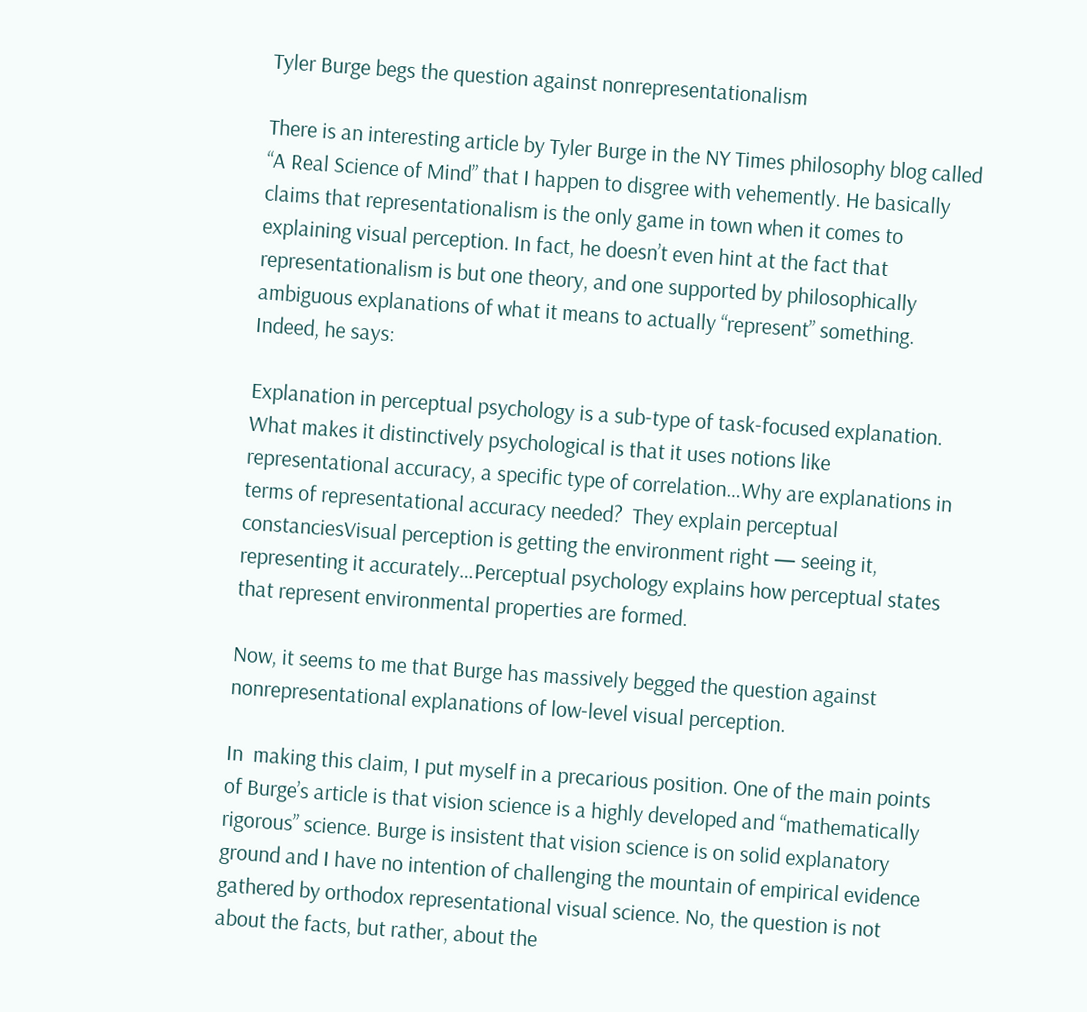Tyler Burge begs the question against nonrepresentationalism

There is an interesting article by Tyler Burge in the NY Times philosophy blog called “A Real Science of Mind” that I happen to disgree with vehemently. He basically claims that representationalism is the only game in town when it comes to explaining visual perception. In fact, he doesn’t even hint at the fact that representationalism is but one theory, and one supported by philosophically ambiguous explanations of what it means to actually “represent” something. Indeed, he says:

Explanation in perceptual psychology is a sub-type of task-focused explanation.  What makes it distinctively psychological is that it uses notions like representational accuracy, a specific type of correlation…Why are explanations in terms of representational accuracy needed?  They explain perceptual constanciesVisual perception is getting the environment right — seeing it, representing it accurately…Perceptual psychology explains how perceptual states that represent environmental properties are formed.

Now, it seems to me that Burge has massively begged the question against nonrepresentational explanations of low-level visual perception.

In  making this claim, I put myself in a precarious position. One of the main points of Burge’s article is that vision science is a highly developed and “mathematically rigorous” science. Burge is insistent that vision science is on solid explanatory ground and I have no intention of challenging the mountain of empirical evidence gathered by orthodox representational visual science. No, the question is not about the facts, but rather, about the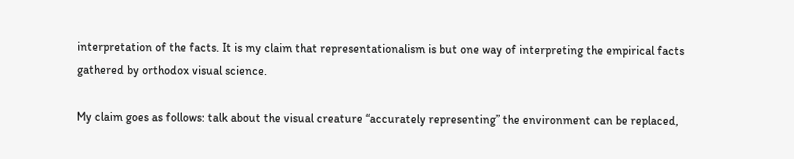interpretation of the facts. It is my claim that representationalism is but one way of interpreting the empirical facts gathered by orthodox visual science.

My claim goes as follows: talk about the visual creature “accurately representing” the environment can be replaced,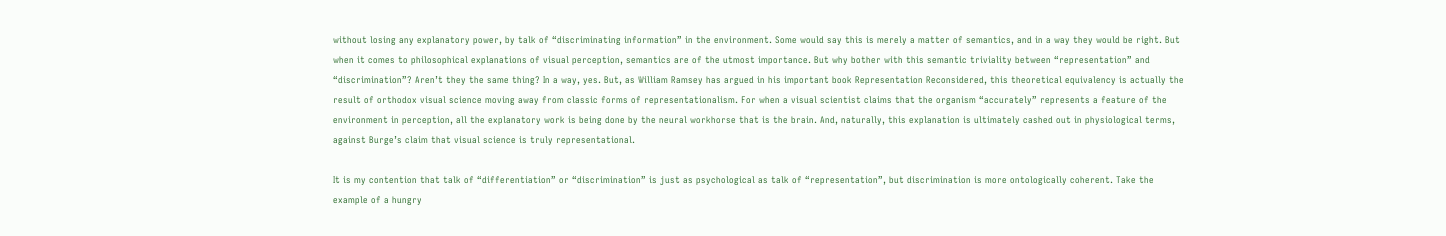without losing any explanatory power, by talk of “discriminating information” in the environment. Some would say this is merely a matter of semantics, and in a way they would be right. But when it comes to philosophical explanations of visual perception, semantics are of the utmost importance. But why bother with this semantic triviality between “representation” and “discrimination”? Aren’t they the same thing? In a way, yes. But, as William Ramsey has argued in his important book Representation Reconsidered, this theoretical equivalency is actually the result of orthodox visual science moving away from classic forms of representationalism. For when a visual scientist claims that the organism “accurately” represents a feature of the environment in perception, all the explanatory work is being done by the neural workhorse that is the brain. And, naturally, this explanation is ultimately cashed out in physiological terms, against Burge’s claim that visual science is truly representational.

It is my contention that talk of “differentiation” or “discrimination” is just as psychological as talk of “representation”, but discrimination is more ontologically coherent. Take the example of a hungry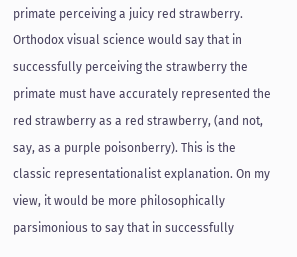primate perceiving a juicy red strawberry. Orthodox visual science would say that in successfully perceiving the strawberry the primate must have accurately represented the red strawberry as a red strawberry, (and not, say, as a purple poisonberry). This is the classic representationalist explanation. On my view, it would be more philosophically parsimonious to say that in successfully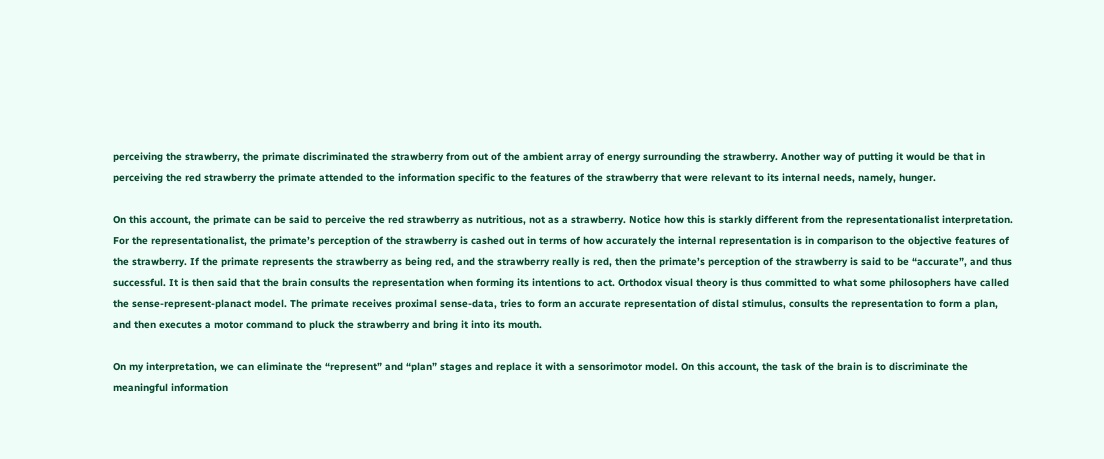perceiving the strawberry, the primate discriminated the strawberry from out of the ambient array of energy surrounding the strawberry. Another way of putting it would be that in perceiving the red strawberry the primate attended to the information specific to the features of the strawberry that were relevant to its internal needs, namely, hunger.

On this account, the primate can be said to perceive the red strawberry as nutritious, not as a strawberry. Notice how this is starkly different from the representationalist interpretation. For the representationalist, the primate’s perception of the strawberry is cashed out in terms of how accurately the internal representation is in comparison to the objective features of the strawberry. If the primate represents the strawberry as being red, and the strawberry really is red, then the primate’s perception of the strawberry is said to be “accurate”, and thus successful. It is then said that the brain consults the representation when forming its intentions to act. Orthodox visual theory is thus committed to what some philosophers have called the sense-represent-planact model. The primate receives proximal sense-data, tries to form an accurate representation of distal stimulus, consults the representation to form a plan, and then executes a motor command to pluck the strawberry and bring it into its mouth.

On my interpretation, we can eliminate the “represent” and “plan” stages and replace it with a sensorimotor model. On this account, the task of the brain is to discriminate the meaningful information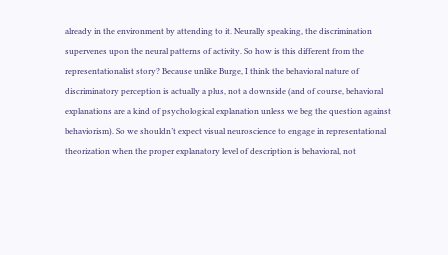already in the environment by attending to it. Neurally speaking, the discrimination supervenes upon the neural patterns of activity. So how is this different from the representationalist story? Because unlike Burge, I think the behavioral nature of discriminatory perception is actually a plus, not a downside (and of course, behavioral explanations are a kind of psychological explanation unless we beg the question against behaviorism). So we shouldn’t expect visual neuroscience to engage in representational theorization when the proper explanatory level of description is behavioral, not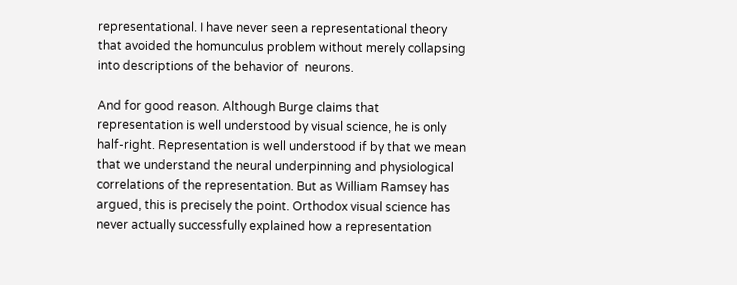representational. I have never seen a representational theory that avoided the homunculus problem without merely collapsing into descriptions of the behavior of  neurons.

And for good reason. Although Burge claims that representation is well understood by visual science, he is only half-right. Representation is well understood if by that we mean that we understand the neural underpinning and physiological correlations of the representation. But as William Ramsey has argued, this is precisely the point. Orthodox visual science has never actually successfully explained how a representation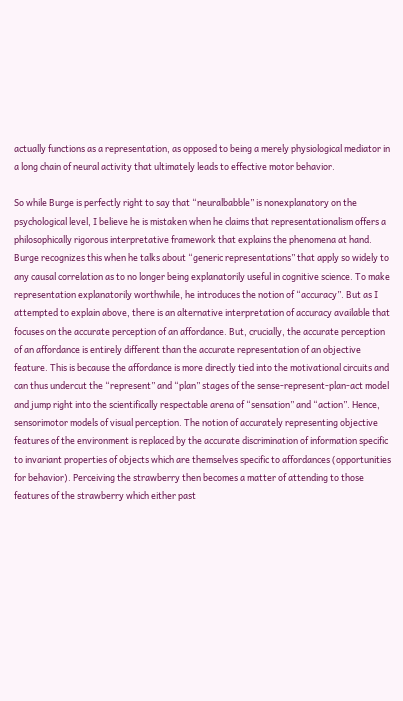actually functions as a representation, as opposed to being a merely physiological mediator in a long chain of neural activity that ultimately leads to effective motor behavior.

So while Burge is perfectly right to say that “neuralbabble” is nonexplanatory on the psychological level, I believe he is mistaken when he claims that representationalism offers a philosophically rigorous interpretative framework that explains the phenomena at hand. Burge recognizes this when he talks about “generic representations” that apply so widely to any causal correlation as to no longer being explanatorily useful in cognitive science. To make representation explanatorily worthwhile, he introduces the notion of “accuracy”. But as I attempted to explain above, there is an alternative interpretation of accuracy available that focuses on the accurate perception of an affordance. But, crucially, the accurate perception of an affordance is entirely different than the accurate representation of an objective feature. This is because the affordance is more directly tied into the motivational circuits and can thus undercut the “represent” and “plan” stages of the sense-represent-plan-act model and jump right into the scientifically respectable arena of “sensation” and “action”. Hence, sensorimotor models of visual perception. The notion of accurately representing objective features of the environment is replaced by the accurate discrimination of information specific to invariant properties of objects which are themselves specific to affordances (opportunities for behavior). Perceiving the strawberry then becomes a matter of attending to those features of the strawberry which either past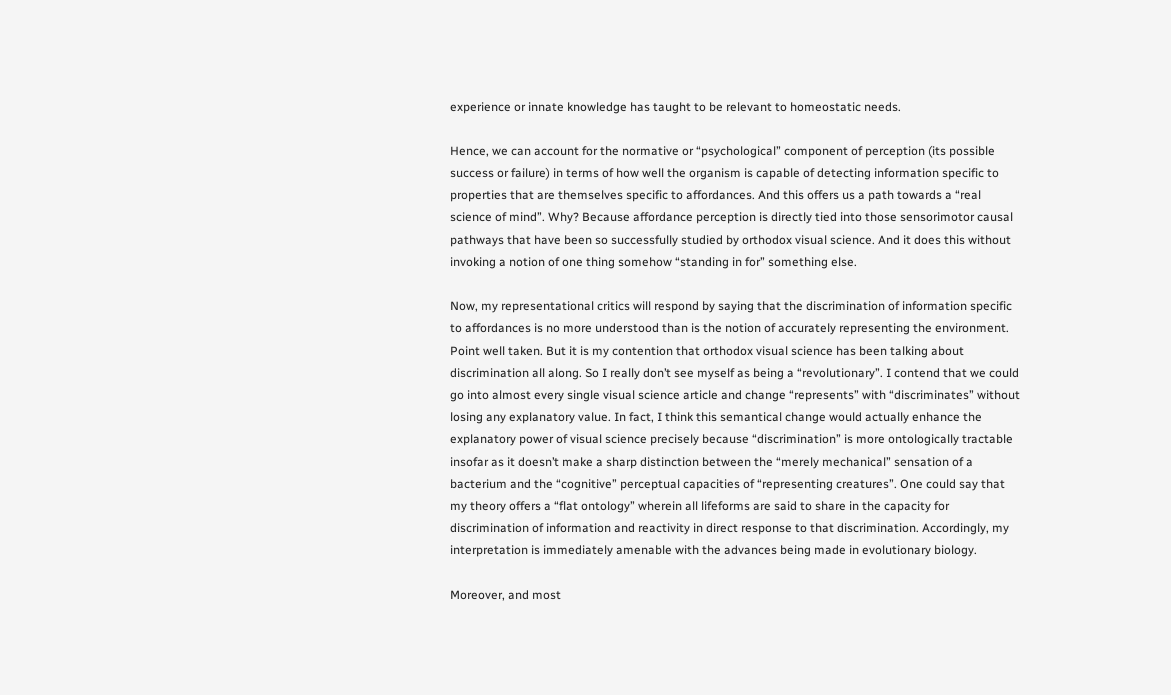experience or innate knowledge has taught to be relevant to homeostatic needs.

Hence, we can account for the normative or “psychological” component of perception (its possible success or failure) in terms of how well the organism is capable of detecting information specific to properties that are themselves specific to affordances. And this offers us a path towards a “real science of mind”. Why? Because affordance perception is directly tied into those sensorimotor causal pathways that have been so successfully studied by orthodox visual science. And it does this without invoking a notion of one thing somehow “standing in for” something else.

Now, my representational critics will respond by saying that the discrimination of information specific to affordances is no more understood than is the notion of accurately representing the environment. Point well taken. But it is my contention that orthodox visual science has been talking about discrimination all along. So I really don’t see myself as being a “revolutionary”. I contend that we could go into almost every single visual science article and change “represents” with “discriminates” without losing any explanatory value. In fact, I think this semantical change would actually enhance the explanatory power of visual science precisely because “discrimination” is more ontologically tractable insofar as it doesn’t make a sharp distinction between the “merely mechanical” sensation of a bacterium and the “cognitive” perceptual capacities of “representing creatures”. One could say that my theory offers a “flat ontology” wherein all lifeforms are said to share in the capacity for discrimination of information and reactivity in direct response to that discrimination. Accordingly, my interpretation is immediately amenable with the advances being made in evolutionary biology.

Moreover, and most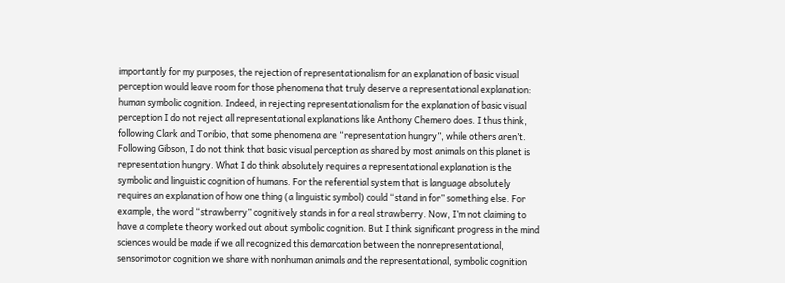importantly for my purposes, the rejection of representationalism for an explanation of basic visual perception would leave room for those phenomena that truly deserve a representational explanation: human symbolic cognition. Indeed, in rejecting representationalism for the explanation of basic visual perception I do not reject all representational explanations like Anthony Chemero does. I thus think, following Clark and Toribio, that some phenomena are “representation hungry”, while others aren’t. Following Gibson, I do not think that basic visual perception as shared by most animals on this planet is representation hungry. What I do think absolutely requires a representational explanation is the symbolic and linguistic cognition of humans. For the referential system that is language absolutely requires an explanation of how one thing (a linguistic symbol) could “stand in for” something else. For example, the word “strawberry” cognitively stands in for a real strawberry. Now, I’m not claiming to have a complete theory worked out about symbolic cognition. But I think significant progress in the mind sciences would be made if we all recognized this demarcation between the nonrepresentational, sensorimotor cognition we share with nonhuman animals and the representational, symbolic cognition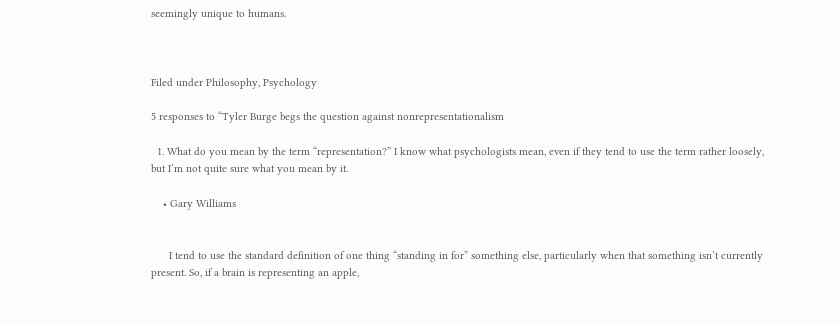seemingly unique to humans.



Filed under Philosophy, Psychology

5 responses to “Tyler Burge begs the question against nonrepresentationalism

  1. What do you mean by the term “representation?” I know what psychologists mean, even if they tend to use the term rather loosely, but I’m not quite sure what you mean by it.

    • Gary Williams


      I tend to use the standard definition of one thing “standing in for” something else, particularly when that something isn’t currently present. So, if a brain is representing an apple,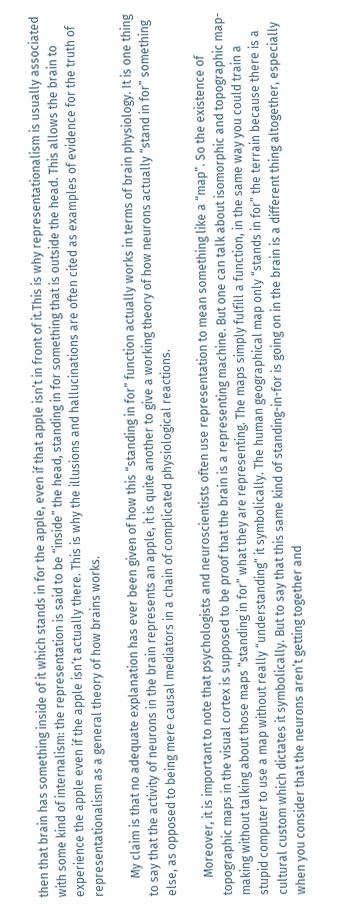then that brain has something inside of it which stands in for the apple, even if that apple isn’t in front of it.This is why representationalism is usually associated with some kind of internalism: the representation is said to be “inside” the head, standing in for something that is outside the head. This allows the brain to experience the apple even if the apple isn’t actually there. This is why the illusions and hallucinations are often cited as examples of evidence for the truth of representationalism as a general theory of how brains works.

      My claim is that no adequate explanation has ever been given of how this “standing in for” function actually works in terms of brain physiology. It is one thing to say that the activity of neurons in the brain represents an apple, it is quite another to give a working theory of how neurons actually “stand in for” something else, as opposed to being mere causal mediators in a chain of complicated physiological reactions.

      Moreover, it is important to note that psychologists and neuroscientists often use representation to mean something like a “map”. So the existence of topographic maps in the visual cortex is supposed to be proof that the brain is a representing machine. But one can talk about isomorphic and topographic map-making without talking about those maps “standing in for” what they are representing. The maps simply fulfill a function, in the same way you could train a stupid computer to use a map without really “understanding” it symbolically. The human geographical map only “stands in for” the terrain because there is a cultural custom which dictates it symbolically. But to say that this same kind of standing-in-for is going on in the brain is a different thing altogether, especially when you consider that the neurons aren’t getting together and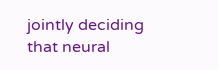jointly deciding that neural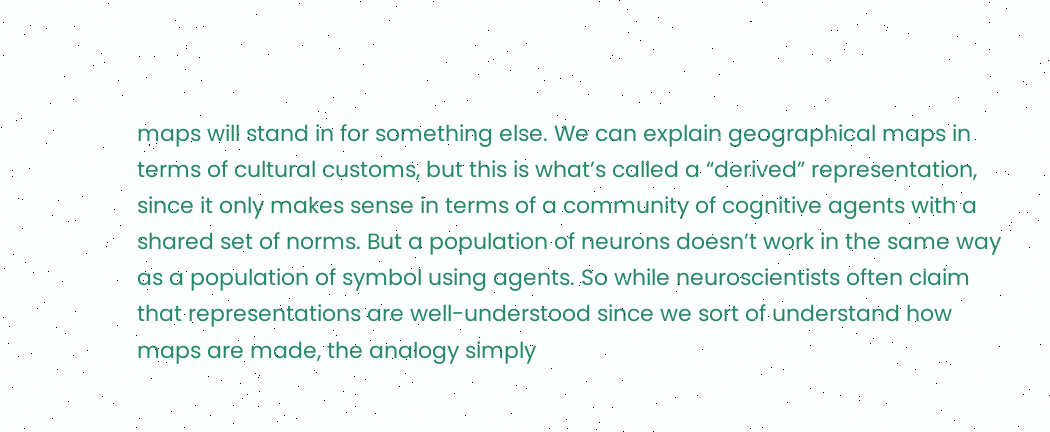maps will stand in for something else. We can explain geographical maps in terms of cultural customs, but this is what’s called a “derived” representation, since it only makes sense in terms of a community of cognitive agents with a shared set of norms. But a population of neurons doesn’t work in the same way as a population of symbol using agents. So while neuroscientists often claim that representations are well-understood since we sort of understand how maps are made, the analogy simply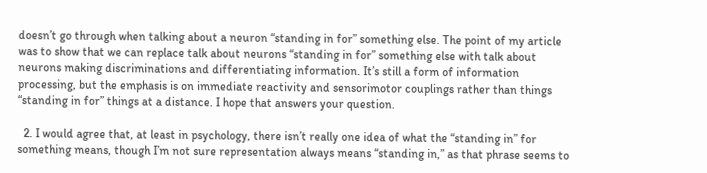doesn’t go through when talking about a neuron “standing in for” something else. The point of my article was to show that we can replace talk about neurons “standing in for” something else with talk about neurons making discriminations and differentiating information. It’s still a form of information processing, but the emphasis is on immediate reactivity and sensorimotor couplings rather than things “standing in for” things at a distance. I hope that answers your question.

  2. I would agree that, at least in psychology, there isn’t really one idea of what the “standing in” for something means, though I’m not sure representation always means “standing in,” as that phrase seems to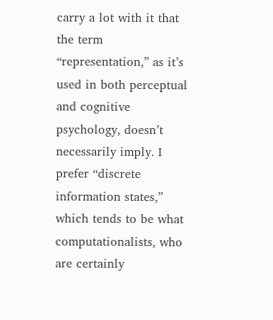carry a lot with it that the term “representation,” as it’s used in both perceptual and cognitive psychology, doesn’t necessarily imply. I prefer “discrete information states,” which tends to be what computationalists, who are certainly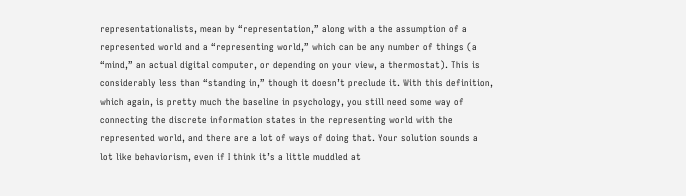representationalists, mean by “representation,” along with a the assumption of a represented world and a “representing world,” which can be any number of things (a “mind,” an actual digital computer, or depending on your view, a thermostat). This is considerably less than “standing in,” though it doesn’t preclude it. With this definition, which again, is pretty much the baseline in psychology, you still need some way of connecting the discrete information states in the representing world with the represented world, and there are a lot of ways of doing that. Your solution sounds a lot like behaviorism, even if I think it’s a little muddled at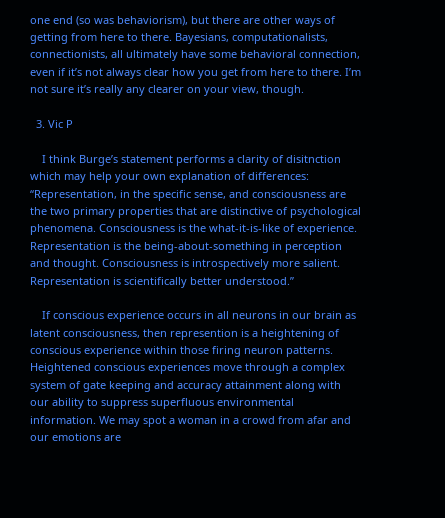one end (so was behaviorism), but there are other ways of getting from here to there. Bayesians, computationalists, connectionists, all ultimately have some behavioral connection, even if it’s not always clear how you get from here to there. I’m not sure it’s really any clearer on your view, though.

  3. Vic P

    I think Burge’s statement performs a clarity of disitnction which may help your own explanation of differences: “Representation, in the specific sense, and consciousness are the two primary properties that are distinctive of psychological phenomena. Consciousness is the what-it-is-like of experience. Representation is the being-about-something in perception and thought. Consciousness is introspectively more salient. Representation is scientifically better understood.”

    If conscious experience occurs in all neurons in our brain as latent consciousness, then represention is a heightening of conscious experience within those firing neuron patterns. Heightened conscious experiences move through a complex system of gate keeping and accuracy attainment along with our ability to suppress superfluous environmental information. We may spot a woman in a crowd from afar and our emotions are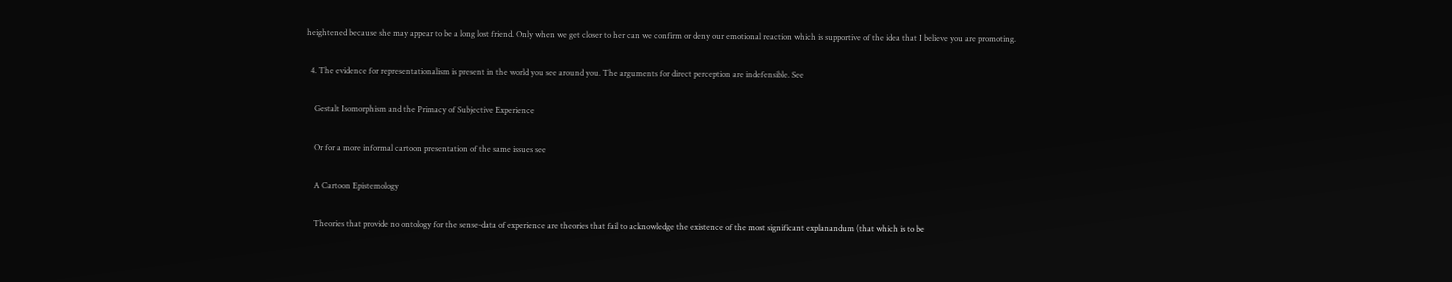heightened because she may appear to be a long lost friend. Only when we get closer to her can we confirm or deny our emotional reaction which is supportive of the idea that I believe you are promoting.

  4. The evidence for representationalism is present in the world you see around you. The arguments for direct perception are indefensible. See

    Gestalt Isomorphism and the Primacy of Subjective Experience

    Or for a more informal cartoon presentation of the same issues see

    A Cartoon Epistemology

    Theories that provide no ontology for the sense-data of experience are theories that fail to acknowledge the existence of the most significant explanandum (that which is to be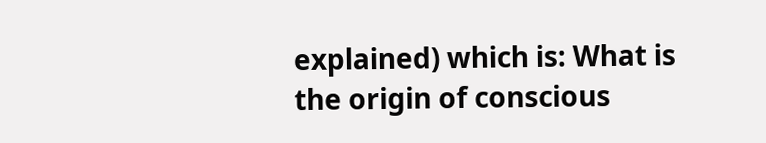explained) which is: What is the origin of conscious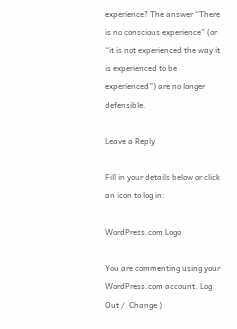experience? The answer “There is no conscious experience” (or “it is not experienced the way it is experienced to be experienced”) are no longer defensible.

Leave a Reply

Fill in your details below or click an icon to log in:

WordPress.com Logo

You are commenting using your WordPress.com account. Log Out /  Change )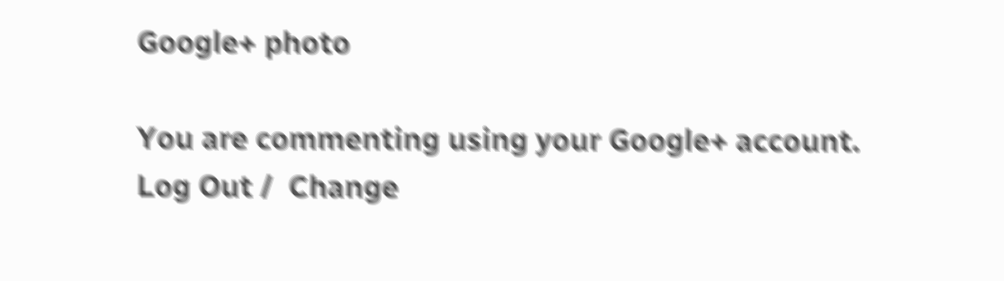Google+ photo

You are commenting using your Google+ account. Log Out /  Change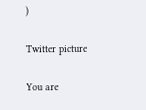)

Twitter picture

You are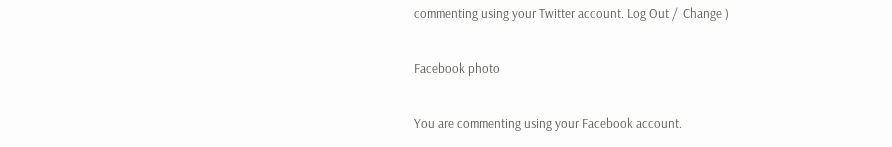commenting using your Twitter account. Log Out /  Change )

Facebook photo

You are commenting using your Facebook account.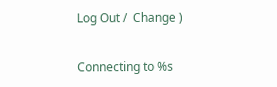Log Out /  Change )

Connecting to %s